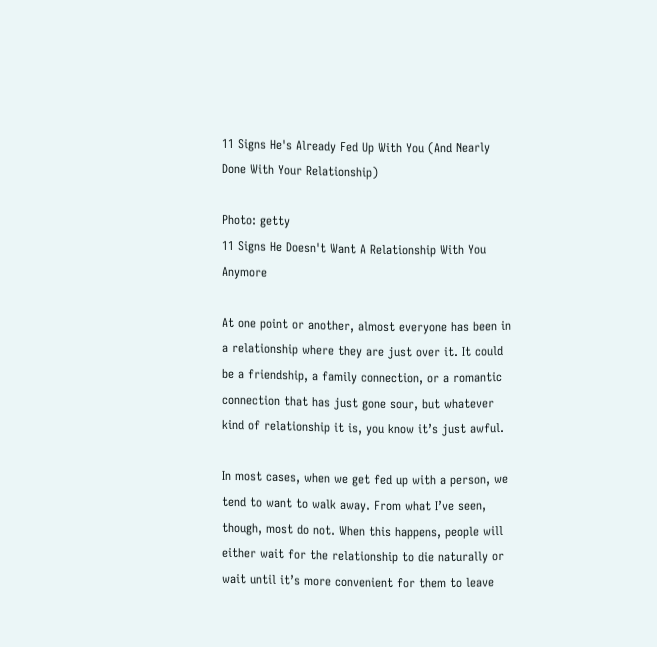11 Signs He's Already Fed Up With You (And Nearly Done With Your Relationship)

Photo: getty
11 Signs He Doesn't Want A Relationship With You Anymore

At one point or another, almost everyone has been in a relationship where they are just over it. It could be a friendship, a family connection, or a romantic connection that has just gone sour, but whatever kind of relationship it is, you know it’s just awful.

In most cases, when we get fed up with a person, we tend to want to walk away. From what I’ve seen, though, most do not. When this happens, people will either wait for the relationship to die naturally or wait until it’s more convenient for them to leave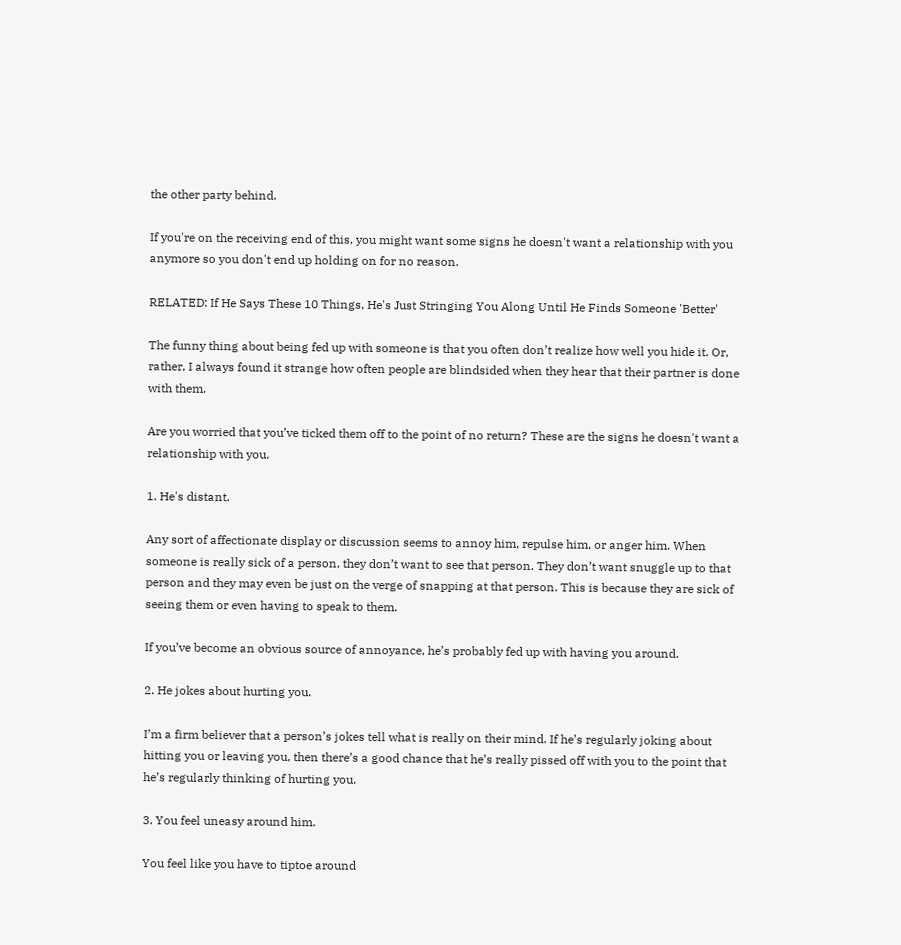the other party behind.

If you're on the receiving end of this, you might want some signs he doesn't want a relationship with you anymore so you don't end up holding on for no reason.

RELATED: If He Says These 10 Things, He's Just Stringing You Along Until He Finds Someone 'Better'

The funny thing about being fed up with someone is that you often don’t realize how well you hide it. Or, rather, I always found it strange how often people are blindsided when they hear that their partner is done with them.

Are you worried that you’ve ticked them off to the point of no return? These are the signs he doesn't want a relationship with you.

1. He's distant.

Any sort of affectionate display or discussion seems to annoy him, repulse him, or anger him. When someone is really sick of a person, they don’t want to see that person. They don’t want snuggle up to that person and they may even be just on the verge of snapping at that person. This is because they are sick of seeing them or even having to speak to them.

If you’ve become an obvious source of annoyance, he’s probably fed up with having you around.

2. He jokes about hurting you.

I’m a firm believer that a person’s jokes tell what is really on their mind. If he’s regularly joking about hitting you or leaving you, then there’s a good chance that he’s really pissed off with you to the point that he’s regularly thinking of hurting you.

3. You feel uneasy around him.

You feel like you have to tiptoe around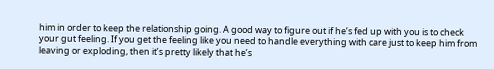him in order to keep the relationship going. A good way to figure out if he’s fed up with you is to check your gut feeling. If you get the feeling like you need to handle everything with care just to keep him from leaving or exploding, then it’s pretty likely that he’s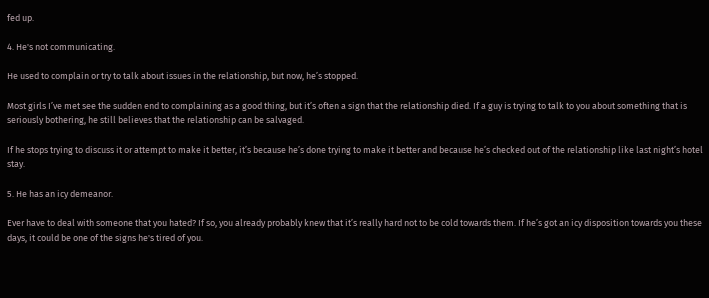fed up.

4. He's not communicating.

He used to complain or try to talk about issues in the relationship, but now, he’s stopped.

Most girls I’ve met see the sudden end to complaining as a good thing, but it’s often a sign that the relationship died. If a guy is trying to talk to you about something that is seriously bothering, he still believes that the relationship can be salvaged.

If he stops trying to discuss it or attempt to make it better, it’s because he’s done trying to make it better and because he’s checked out of the relationship like last night’s hotel stay.

5. He has an icy demeanor.

Ever have to deal with someone that you hated? If so, you already probably knew that it’s really hard not to be cold towards them. If he’s got an icy disposition towards you these days, it could be one of the signs he's tired of you.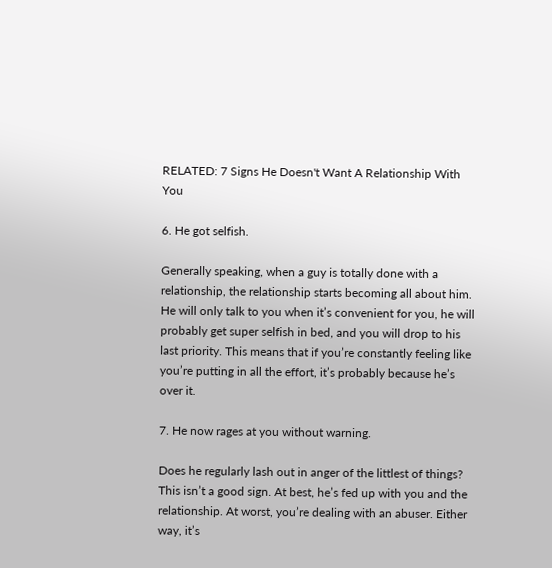RELATED: 7 Signs He Doesn't Want A Relationship With You

6. He got selfish.

Generally speaking, when a guy is totally done with a relationship, the relationship starts becoming all about him. He will only talk to you when it’s convenient for you, he will probably get super selfish in bed, and you will drop to his last priority. This means that if you’re constantly feeling like you’re putting in all the effort, it’s probably because he’s over it.

7. He now rages at you without warning.

Does he regularly lash out in anger of the littlest of things? This isn’t a good sign. At best, he’s fed up with you and the relationship. At worst, you’re dealing with an abuser. Either way, it’s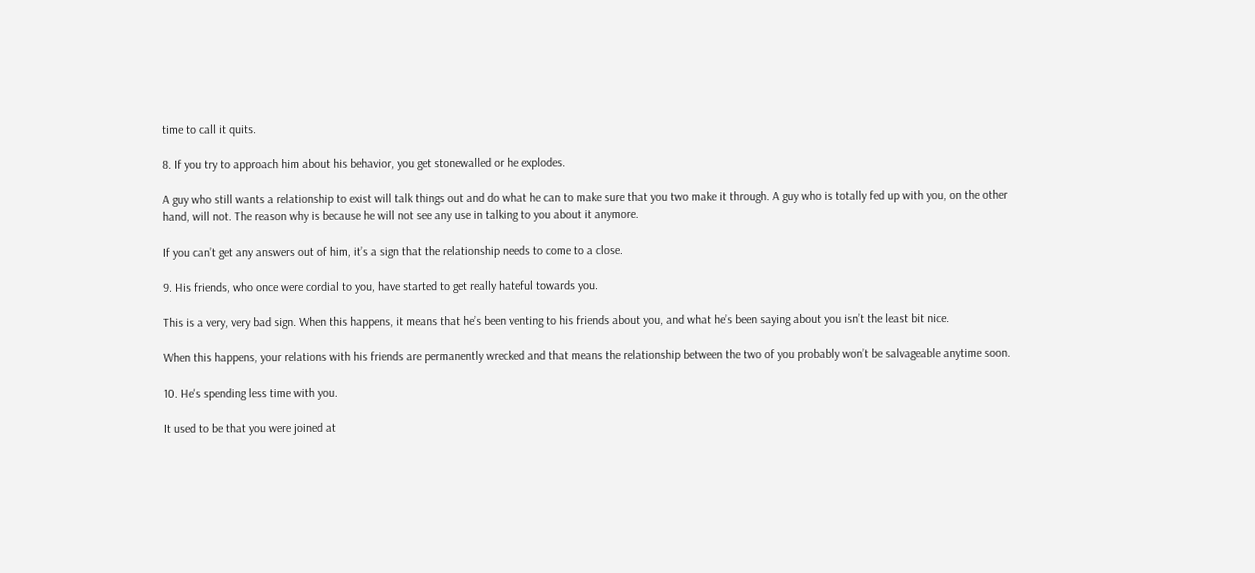time to call it quits.

8. If you try to approach him about his behavior, you get stonewalled or he explodes.

A guy who still wants a relationship to exist will talk things out and do what he can to make sure that you two make it through. A guy who is totally fed up with you, on the other hand, will not. The reason why is because he will not see any use in talking to you about it anymore.

If you can’t get any answers out of him, it’s a sign that the relationship needs to come to a close.

9. His friends, who once were cordial to you, have started to get really hateful towards you.

This is a very, very bad sign. When this happens, it means that he’s been venting to his friends about you, and what he’s been saying about you isn’t the least bit nice.

When this happens, your relations with his friends are permanently wrecked and that means the relationship between the two of you probably won’t be salvageable anytime soon.

10. He's spending less time with you.

It used to be that you were joined at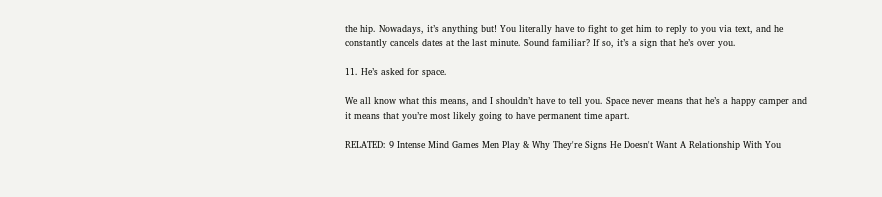the hip. Nowadays, it’s anything but! You literally have to fight to get him to reply to you via text, and he constantly cancels dates at the last minute. Sound familiar? If so, it’s a sign that he’s over you.

11. He’s asked for space.

We all know what this means, and I shouldn’t have to tell you. Space never means that he’s a happy camper and it means that you’re most likely going to have permanent time apart.

RELATED: 9 Intense Mind Games Men Play & Why They're Signs He Doesn't Want A Relationship With You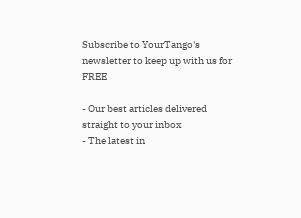Subscribe to YourTango's newsletter to keep up with us for FREE

- Our best articles delivered straight to your inbox
- The latest in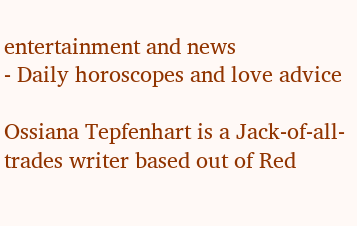entertainment and news
- Daily horoscopes and love advice

Ossiana Tepfenhart is a Jack-of-all-trades writer based out of Red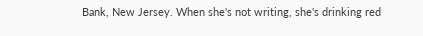Bank, New Jersey. When she's not writing, she's drinking red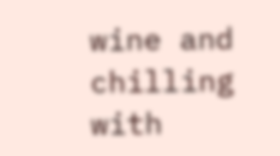wine and chilling with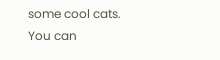some cool cats. You can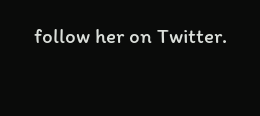follow her on Twitter.